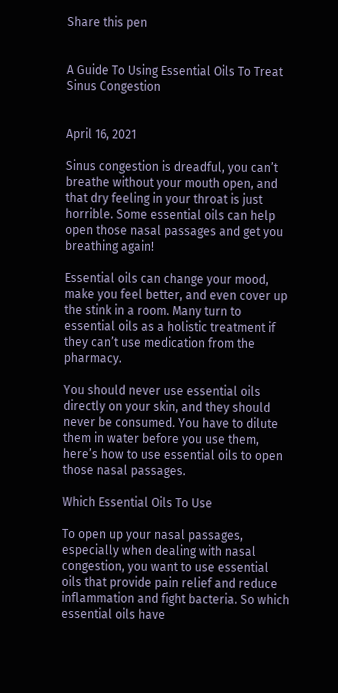Share this pen


A Guide To Using Essential Oils To Treat Sinus Congestion


April 16, 2021

Sinus congestion is dreadful, you can’t breathe without your mouth open, and that dry feeling in your throat is just horrible. Some essential oils can help open those nasal passages and get you breathing again!

Essential oils can change your mood, make you feel better, and even cover up the stink in a room. Many turn to essential oils as a holistic treatment if they can’t use medication from the pharmacy.

You should never use essential oils directly on your skin, and they should never be consumed. You have to dilute them in water before you use them, here’s how to use essential oils to open those nasal passages.

Which Essential Oils To Use

To open up your nasal passages, especially when dealing with nasal congestion, you want to use essential oils that provide pain relief and reduce inflammation and fight bacteria. So which essential oils have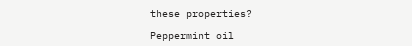these properties?

Peppermint oil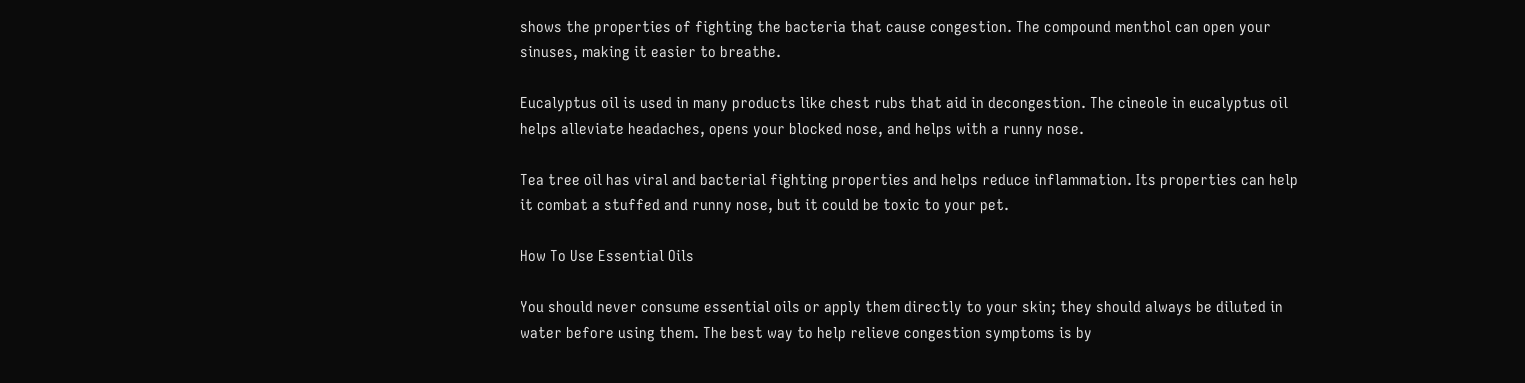shows the properties of fighting the bacteria that cause congestion. The compound menthol can open your sinuses, making it easier to breathe.

Eucalyptus oil is used in many products like chest rubs that aid in decongestion. The cineole in eucalyptus oil helps alleviate headaches, opens your blocked nose, and helps with a runny nose.

Tea tree oil has viral and bacterial fighting properties and helps reduce inflammation. Its properties can help it combat a stuffed and runny nose, but it could be toxic to your pet.

How To Use Essential Oils

You should never consume essential oils or apply them directly to your skin; they should always be diluted in water before using them. The best way to help relieve congestion symptoms is by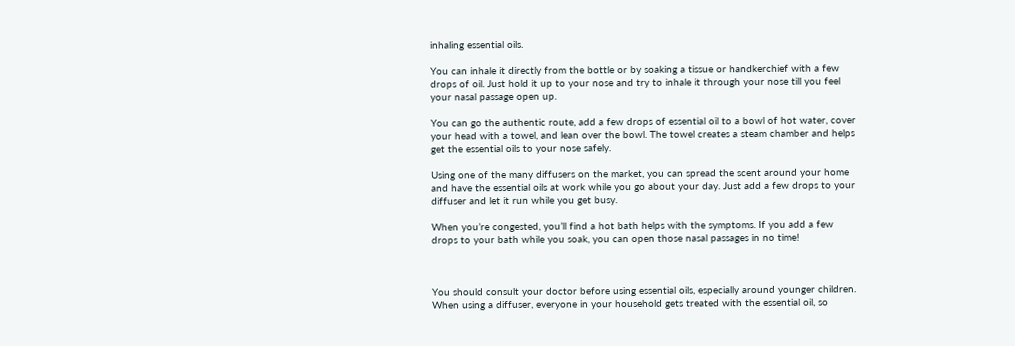inhaling essential oils.

You can inhale it directly from the bottle or by soaking a tissue or handkerchief with a few drops of oil. Just hold it up to your nose and try to inhale it through your nose till you feel your nasal passage open up.

You can go the authentic route, add a few drops of essential oil to a bowl of hot water, cover your head with a towel, and lean over the bowl. The towel creates a steam chamber and helps get the essential oils to your nose safely.

Using one of the many diffusers on the market, you can spread the scent around your home and have the essential oils at work while you go about your day. Just add a few drops to your diffuser and let it run while you get busy.

When you’re congested, you’ll find a hot bath helps with the symptoms. If you add a few drops to your bath while you soak, you can open those nasal passages in no time!



You should consult your doctor before using essential oils, especially around younger children. When using a diffuser, everyone in your household gets treated with the essential oil, so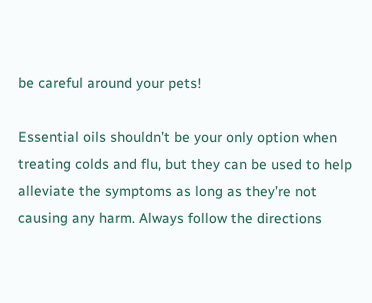be careful around your pets!

Essential oils shouldn’t be your only option when treating colds and flu, but they can be used to help alleviate the symptoms as long as they’re not causing any harm. Always follow the directions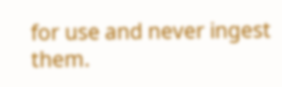for use and never ingest them.